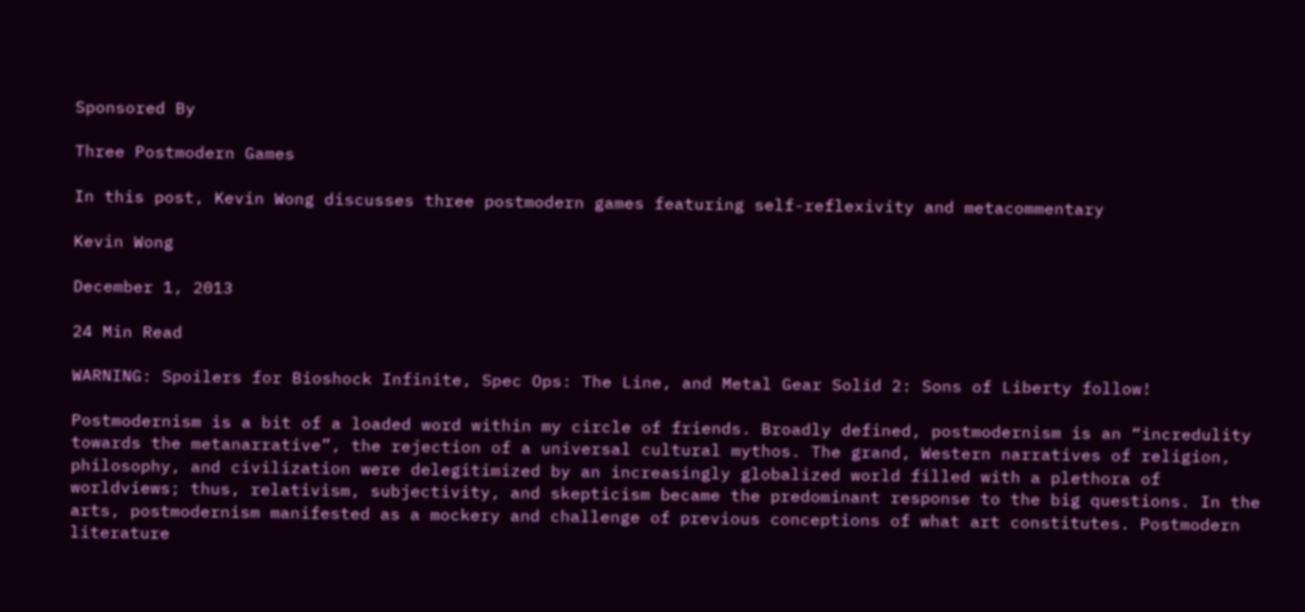Sponsored By

Three Postmodern Games

In this post, Kevin Wong discusses three postmodern games featuring self-reflexivity and metacommentary

Kevin Wong

December 1, 2013

24 Min Read

WARNING: Spoilers for Bioshock Infinite, Spec Ops: The Line, and Metal Gear Solid 2: Sons of Liberty follow!

Postmodernism is a bit of a loaded word within my circle of friends. Broadly defined, postmodernism is an “incredulity towards the metanarrative”, the rejection of a universal cultural mythos. The grand, Western narratives of religion, philosophy, and civilization were delegitimized by an increasingly globalized world filled with a plethora of worldviews; thus, relativism, subjectivity, and skepticism became the predominant response to the big questions. In the arts, postmodernism manifested as a mockery and challenge of previous conceptions of what art constitutes. Postmodern literature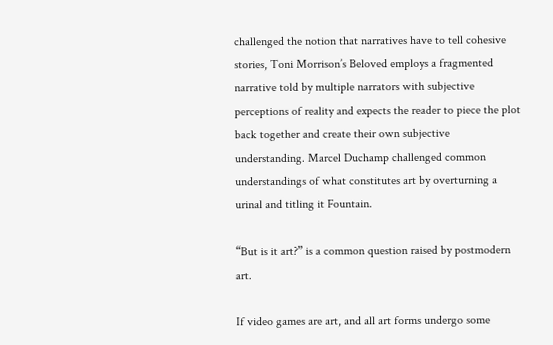challenged the notion that narratives have to tell cohesive stories, Toni Morrison’s Beloved employs a fragmented narrative told by multiple narrators with subjective perceptions of reality and expects the reader to piece the plot back together and create their own subjective understanding. Marcel Duchamp challenged common understandings of what constitutes art by overturning a urinal and titling it Fountain.

“But is it art?” is a common question raised by postmodern art.

If video games are art, and all art forms undergo some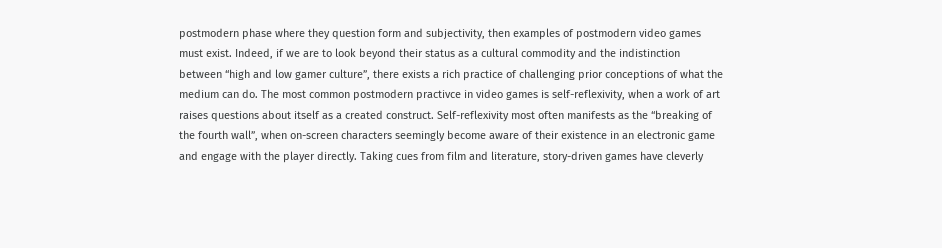postmodern phase where they question form and subjectivity, then examples of postmodern video games must exist. Indeed, if we are to look beyond their status as a cultural commodity and the indistinction between “high and low gamer culture”, there exists a rich practice of challenging prior conceptions of what the medium can do. The most common postmodern practivce in video games is self-reflexivity, when a work of art raises questions about itself as a created construct. Self-reflexivity most often manifests as the “breaking of the fourth wall”, when on-screen characters seemingly become aware of their existence in an electronic game and engage with the player directly. Taking cues from film and literature, story-driven games have cleverly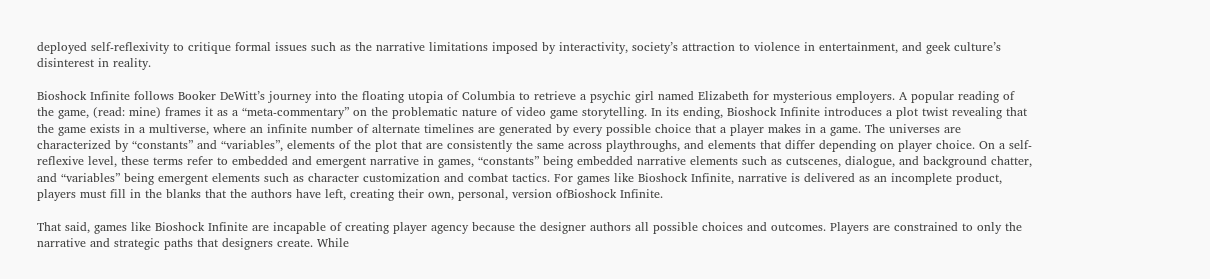deployed self-reflexivity to critique formal issues such as the narrative limitations imposed by interactivity, society’s attraction to violence in entertainment, and geek culture’s disinterest in reality.

Bioshock Infinite follows Booker DeWitt’s journey into the floating utopia of Columbia to retrieve a psychic girl named Elizabeth for mysterious employers. A popular reading of the game, (read: mine) frames it as a “meta-commentary” on the problematic nature of video game storytelling. In its ending, Bioshock Infinite introduces a plot twist revealing that the game exists in a multiverse, where an infinite number of alternate timelines are generated by every possible choice that a player makes in a game. The universes are characterized by “constants” and “variables”, elements of the plot that are consistently the same across playthroughs, and elements that differ depending on player choice. On a self-reflexive level, these terms refer to embedded and emergent narrative in games, “constants” being embedded narrative elements such as cutscenes, dialogue, and background chatter, and “variables” being emergent elements such as character customization and combat tactics. For games like Bioshock Infinite, narrative is delivered as an incomplete product, players must fill in the blanks that the authors have left, creating their own, personal, version ofBioshock Infinite.

That said, games like Bioshock Infinite are incapable of creating player agency because the designer authors all possible choices and outcomes. Players are constrained to only the narrative and strategic paths that designers create. While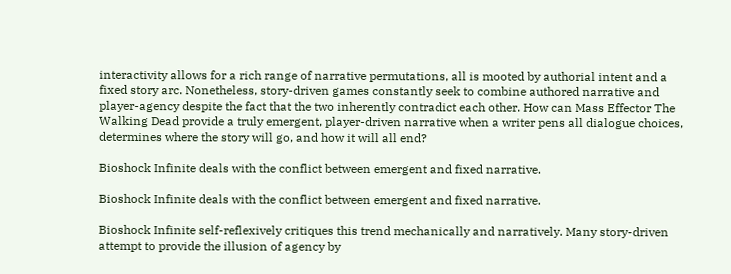interactivity allows for a rich range of narrative permutations, all is mooted by authorial intent and a fixed story arc. Nonetheless, story-driven games constantly seek to combine authored narrative and player-agency despite the fact that the two inherently contradict each other. How can Mass Effector The Walking Dead provide a truly emergent, player-driven narrative when a writer pens all dialogue choices, determines where the story will go, and how it will all end?

Bioshock Infinite deals with the conflict between emergent and fixed narrative.

Bioshock Infinite deals with the conflict between emergent and fixed narrative.

Bioshock Infinite self-reflexively critiques this trend mechanically and narratively. Many story-driven attempt to provide the illusion of agency by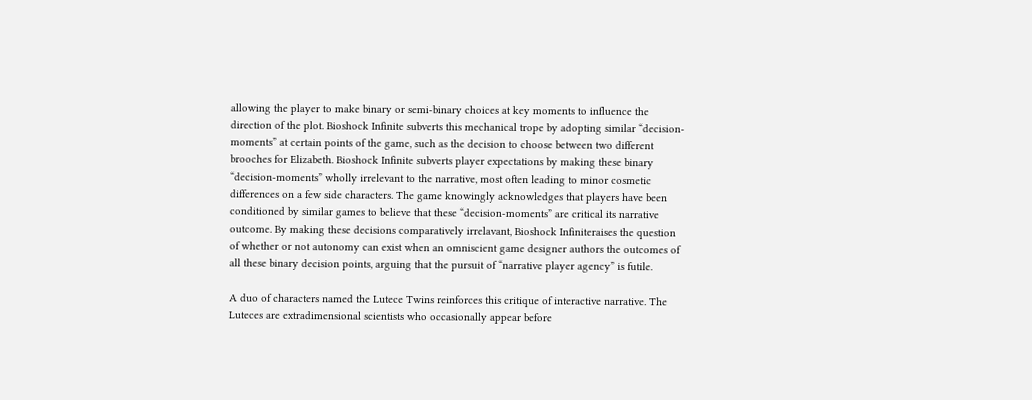allowing the player to make binary or semi-binary choices at key moments to influence the direction of the plot. Bioshock Infinite subverts this mechanical trope by adopting similar “decision-moments” at certain points of the game, such as the decision to choose between two different brooches for Elizabeth. Bioshock Infinite subverts player expectations by making these binary “decision-moments” wholly irrelevant to the narrative, most often leading to minor cosmetic differences on a few side characters. The game knowingly acknowledges that players have been conditioned by similar games to believe that these “decision-moments” are critical its narrative outcome. By making these decisions comparatively irrelavant, Bioshock Infiniteraises the question of whether or not autonomy can exist when an omniscient game designer authors the outcomes of all these binary decision points, arguing that the pursuit of “narrative player agency” is futile.

A duo of characters named the Lutece Twins reinforces this critique of interactive narrative. The Luteces are extradimensional scientists who occasionally appear before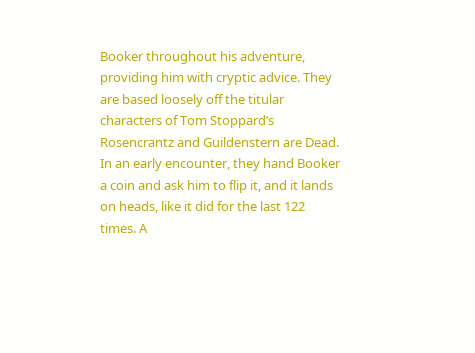Booker throughout his adventure, providing him with cryptic advice. They are based loosely off the titular characters of Tom Stoppard’s Rosencrantz and Guildenstern are Dead. In an early encounter, they hand Booker a coin and ask him to flip it, and it lands on heads, like it did for the last 122 times. A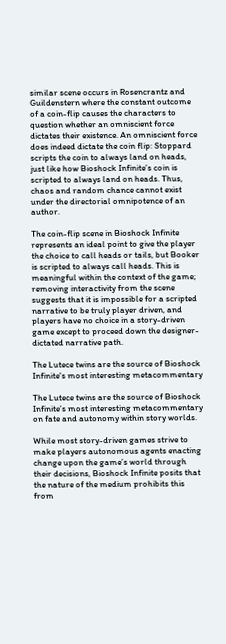similar scene occurs in Rosencrantz and Guildenstern where the constant outcome of a coin-flip causes the characters to question whether an omniscient force dictates their existence. An omniscient force does indeed dictate the coin flip: Stoppard scripts the coin to always land on heads, just like how Bioshock Infinite’s coin is scripted to always land on heads. Thus, chaos and random chance cannot exist under the directorial omnipotence of an author.

The coin-flip scene in Bioshock Infinite represents an ideal point to give the player the choice to call heads or tails, but Booker is scripted to always call heads. This is meaningful within the context of the game; removing interactivity from the scene suggests that it is impossible for a scripted narrative to be truly player driven, and players have no choice in a story-driven game except to proceed down the designer-dictated narrative path.

The Lutece twins are the source of Bioshock Infinite's most interesting metacommentary

The Lutece twins are the source of Bioshock Infinite’s most interesting metacommentary on fate and autonomy within story worlds.

While most story-driven games strive to make players autonomous agents enacting change upon the game’s world through their decisions, Bioshock Infinite posits that the nature of the medium prohibits this from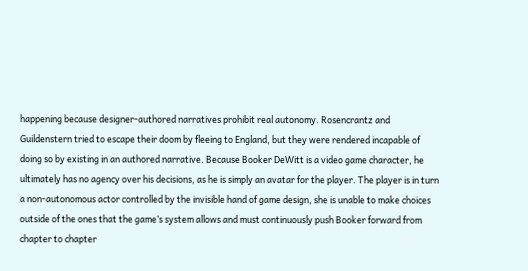happening because designer-authored narratives prohibit real autonomy. Rosencrantz and Guildenstern tried to escape their doom by fleeing to England, but they were rendered incapable of doing so by existing in an authored narrative. Because Booker DeWitt is a video game character, he ultimately has no agency over his decisions, as he is simply an avatar for the player. The player is in turn a non-autonomous actor controlled by the invisible hand of game design, she is unable to make choices outside of the ones that the game’s system allows and must continuously push Booker forward from chapter to chapter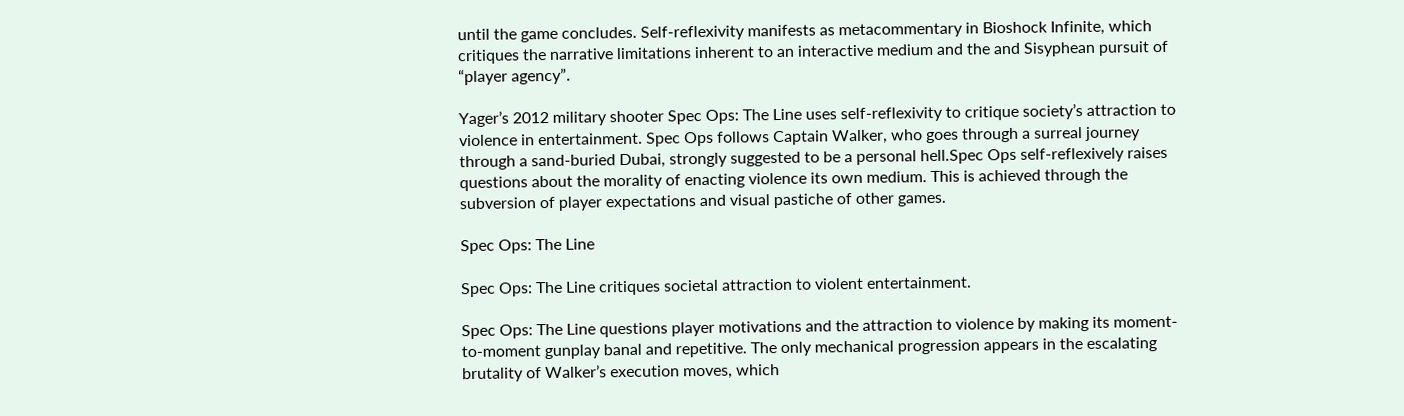until the game concludes. Self-reflexivity manifests as metacommentary in Bioshock Infinite, which critiques the narrative limitations inherent to an interactive medium and the and Sisyphean pursuit of “player agency”.

Yager’s 2012 military shooter Spec Ops: The Line uses self-reflexivity to critique society’s attraction to violence in entertainment. Spec Ops follows Captain Walker, who goes through a surreal journey through a sand-buried Dubai, strongly suggested to be a personal hell.Spec Ops self-reflexively raises questions about the morality of enacting violence its own medium. This is achieved through the subversion of player expectations and visual pastiche of other games.

Spec Ops: The Line

Spec Ops: The Line critiques societal attraction to violent entertainment.

Spec Ops: The Line questions player motivations and the attraction to violence by making its moment-to-moment gunplay banal and repetitive. The only mechanical progression appears in the escalating brutality of Walker’s execution moves, which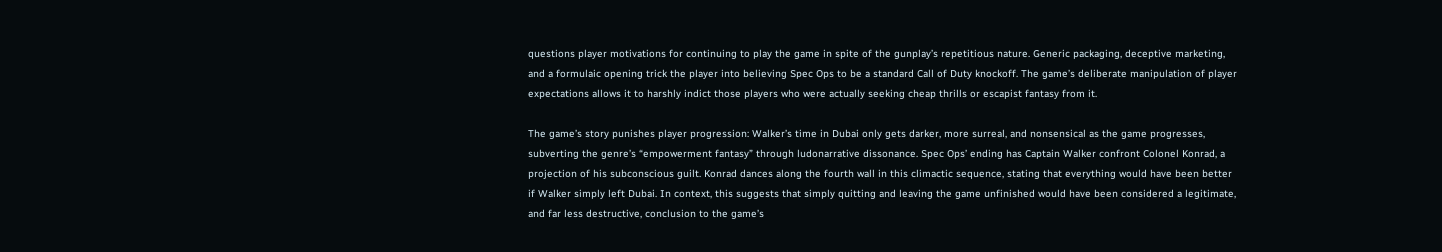questions player motivations for continuing to play the game in spite of the gunplay’s repetitious nature. Generic packaging, deceptive marketing, and a formulaic opening trick the player into believing Spec Ops to be a standard Call of Duty knockoff. The game’s deliberate manipulation of player expectations allows it to harshly indict those players who were actually seeking cheap thrills or escapist fantasy from it.

The game’s story punishes player progression: Walker’s time in Dubai only gets darker, more surreal, and nonsensical as the game progresses, subverting the genre’s “empowerment fantasy” through ludonarrative dissonance. Spec Ops’ ending has Captain Walker confront Colonel Konrad, a projection of his subconscious guilt. Konrad dances along the fourth wall in this climactic sequence, stating that everything would have been better if Walker simply left Dubai. In context, this suggests that simply quitting and leaving the game unfinished would have been considered a legitimate, and far less destructive, conclusion to the game’s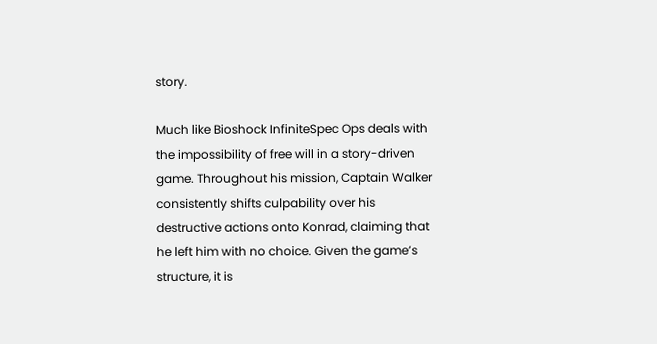story.

Much like Bioshock InfiniteSpec Ops deals with the impossibility of free will in a story-driven game. Throughout his mission, Captain Walker consistently shifts culpability over his destructive actions onto Konrad, claiming that he left him with no choice. Given the game’s structure, it is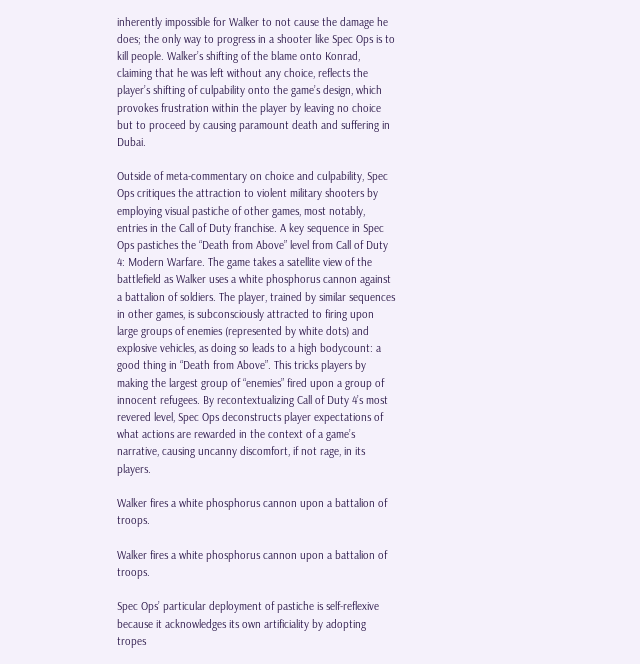inherently impossible for Walker to not cause the damage he does; the only way to progress in a shooter like Spec Ops is to kill people. Walker’s shifting of the blame onto Konrad, claiming that he was left without any choice, reflects the player’s shifting of culpability onto the game’s design, which provokes frustration within the player by leaving no choice but to proceed by causing paramount death and suffering in Dubai.

Outside of meta-commentary on choice and culpability, Spec Ops critiques the attraction to violent military shooters by employing visual pastiche of other games, most notably, entries in the Call of Duty franchise. A key sequence in Spec Ops pastiches the “Death from Above” level from Call of Duty 4: Modern Warfare. The game takes a satellite view of the battlefield as Walker uses a white phosphorus cannon against a battalion of soldiers. The player, trained by similar sequences in other games, is subconsciously attracted to firing upon large groups of enemies (represented by white dots) and explosive vehicles, as doing so leads to a high bodycount: a good thing in “Death from Above”. This tricks players by making the largest group of “enemies” fired upon a group of innocent refugees. By recontextualizing Call of Duty 4’s most revered level, Spec Ops deconstructs player expectations of what actions are rewarded in the context of a game’s narrative, causing uncanny discomfort, if not rage, in its players.

Walker fires a white phosphorus cannon upon a battalion of troops.

Walker fires a white phosphorus cannon upon a battalion of troops.

Spec Ops’ particular deployment of pastiche is self-reflexive because it acknowledges its own artificiality by adopting tropes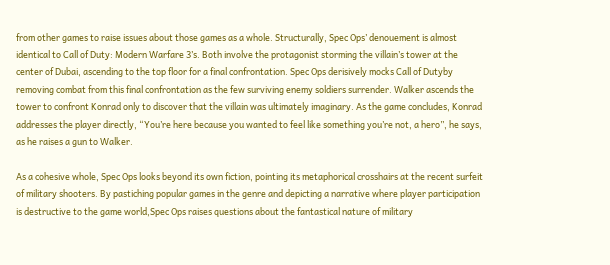from other games to raise issues about those games as a whole. Structurally, Spec Ops’ denouement is almost identical to Call of Duty: Modern Warfare 3’s. Both involve the protagonist storming the villain’s tower at the center of Dubai, ascending to the top floor for a final confrontation. Spec Ops derisively mocks Call of Dutyby removing combat from this final confrontation as the few surviving enemy soldiers surrender. Walker ascends the tower to confront Konrad only to discover that the villain was ultimately imaginary. As the game concludes, Konrad addresses the player directly, “You’re here because you wanted to feel like something you’re not, a hero”, he says, as he raises a gun to Walker.

As a cohesive whole, Spec Ops looks beyond its own fiction, pointing its metaphorical crosshairs at the recent surfeit of military shooters. By pastiching popular games in the genre and depicting a narrative where player participation is destructive to the game world,Spec Ops raises questions about the fantastical nature of military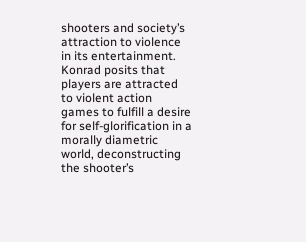shooters and society’s attraction to violence in its entertainment. Konrad posits that players are attracted to violent action games to fulfill a desire for self-glorification in a morally diametric world, deconstructing the shooter’s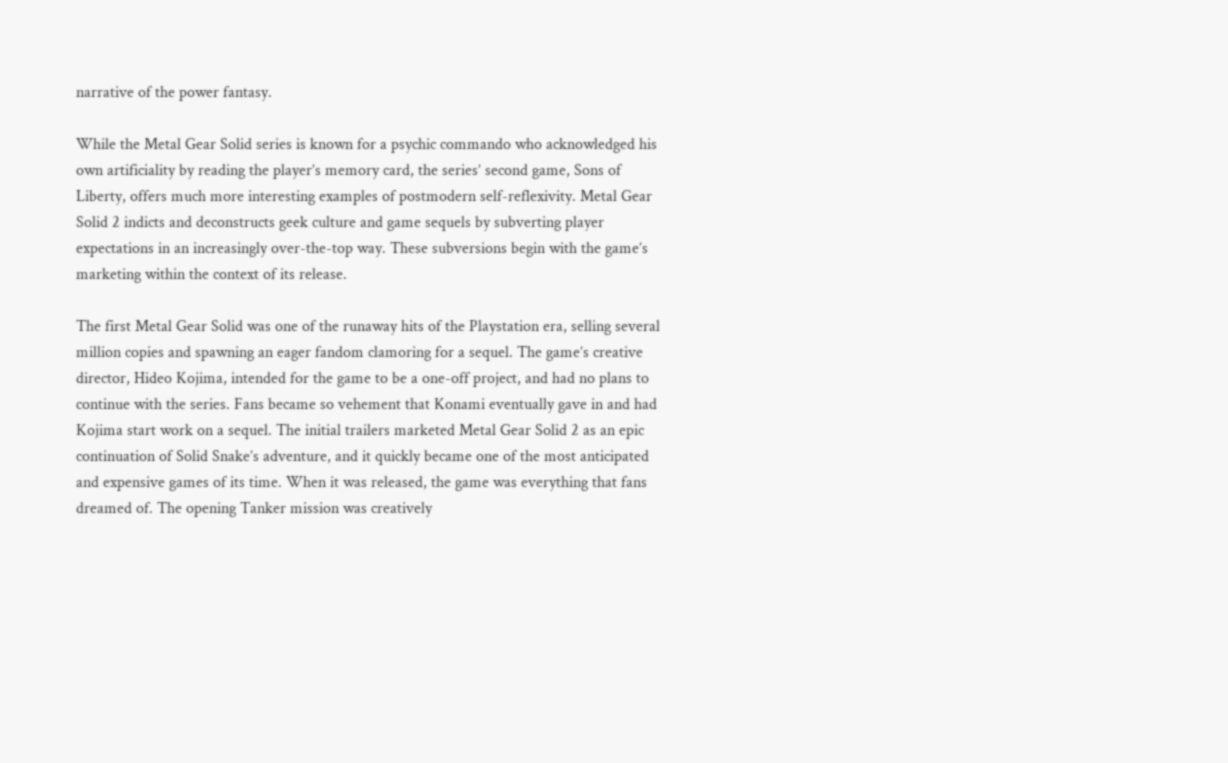narrative of the power fantasy.

While the Metal Gear Solid series is known for a psychic commando who acknowledged his own artificiality by reading the player’s memory card, the series’ second game, Sons of Liberty, offers much more interesting examples of postmodern self-reflexivity. Metal Gear Solid 2 indicts and deconstructs geek culture and game sequels by subverting player expectations in an increasingly over-the-top way. These subversions begin with the game’s marketing within the context of its release.

The first Metal Gear Solid was one of the runaway hits of the Playstation era, selling several million copies and spawning an eager fandom clamoring for a sequel. The game’s creative director, Hideo Kojima, intended for the game to be a one-off project, and had no plans to continue with the series. Fans became so vehement that Konami eventually gave in and had Kojima start work on a sequel. The initial trailers marketed Metal Gear Solid 2 as an epic continuation of Solid Snake’s adventure, and it quickly became one of the most anticipated and expensive games of its time. When it was released, the game was everything that fans dreamed of. The opening Tanker mission was creatively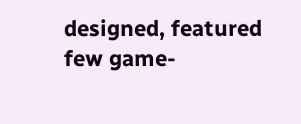designed, featured few game-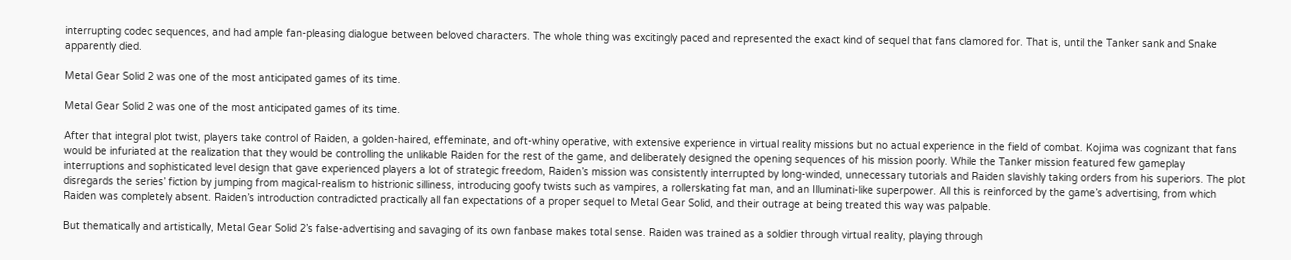interrupting codec sequences, and had ample fan-pleasing dialogue between beloved characters. The whole thing was excitingly paced and represented the exact kind of sequel that fans clamored for. That is, until the Tanker sank and Snake apparently died.

Metal Gear Solid 2 was one of the most anticipated games of its time.

Metal Gear Solid 2 was one of the most anticipated games of its time.

After that integral plot twist, players take control of Raiden, a golden-haired, effeminate, and oft-whiny operative, with extensive experience in virtual reality missions but no actual experience in the field of combat. Kojima was cognizant that fans would be infuriated at the realization that they would be controlling the unlikable Raiden for the rest of the game, and deliberately designed the opening sequences of his mission poorly. While the Tanker mission featured few gameplay interruptions and sophisticated level design that gave experienced players a lot of strategic freedom, Raiden’s mission was consistently interrupted by long-winded, unnecessary tutorials and Raiden slavishly taking orders from his superiors. The plot disregards the series’ fiction by jumping from magical-realism to histrionic silliness, introducing goofy twists such as vampires, a rollerskating fat man, and an Illuminati-like superpower. All this is reinforced by the game’s advertising, from which Raiden was completely absent. Raiden’s introduction contradicted practically all fan expectations of a proper sequel to Metal Gear Solid, and their outrage at being treated this way was palpable.

But thematically and artistically, Metal Gear Solid 2’s false-advertising and savaging of its own fanbase makes total sense. Raiden was trained as a soldier through virtual reality, playing through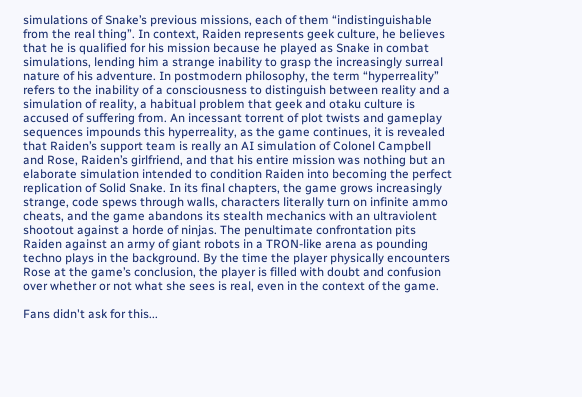simulations of Snake’s previous missions, each of them “indistinguishable from the real thing”. In context, Raiden represents geek culture, he believes that he is qualified for his mission because he played as Snake in combat simulations, lending him a strange inability to grasp the increasingly surreal nature of his adventure. In postmodern philosophy, the term “hyperreality” refers to the inability of a consciousness to distinguish between reality and a simulation of reality, a habitual problem that geek and otaku culture is accused of suffering from. An incessant torrent of plot twists and gameplay sequences impounds this hyperreality, as the game continues, it is revealed that Raiden’s support team is really an AI simulation of Colonel Campbell and Rose, Raiden’s girlfriend, and that his entire mission was nothing but an elaborate simulation intended to condition Raiden into becoming the perfect replication of Solid Snake. In its final chapters, the game grows increasingly strange, code spews through walls, characters literally turn on infinite ammo cheats, and the game abandons its stealth mechanics with an ultraviolent shootout against a horde of ninjas. The penultimate confrontation pits Raiden against an army of giant robots in a TRON-like arena as pounding techno plays in the background. By the time the player physically encounters Rose at the game’s conclusion, the player is filled with doubt and confusion over whether or not what she sees is real, even in the context of the game.

Fans didn't ask for this...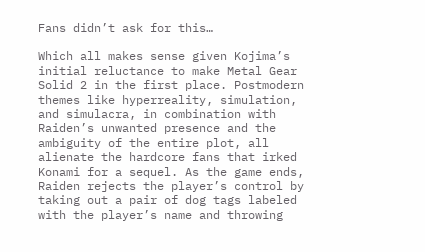Fans didn’t ask for this…

Which all makes sense given Kojima’s initial reluctance to make Metal Gear Solid 2 in the first place. Postmodern themes like hyperreality, simulation, and simulacra, in combination with Raiden’s unwanted presence and the ambiguity of the entire plot, all alienate the hardcore fans that irked Konami for a sequel. As the game ends, Raiden rejects the player’s control by taking out a pair of dog tags labeled with the player’s name and throwing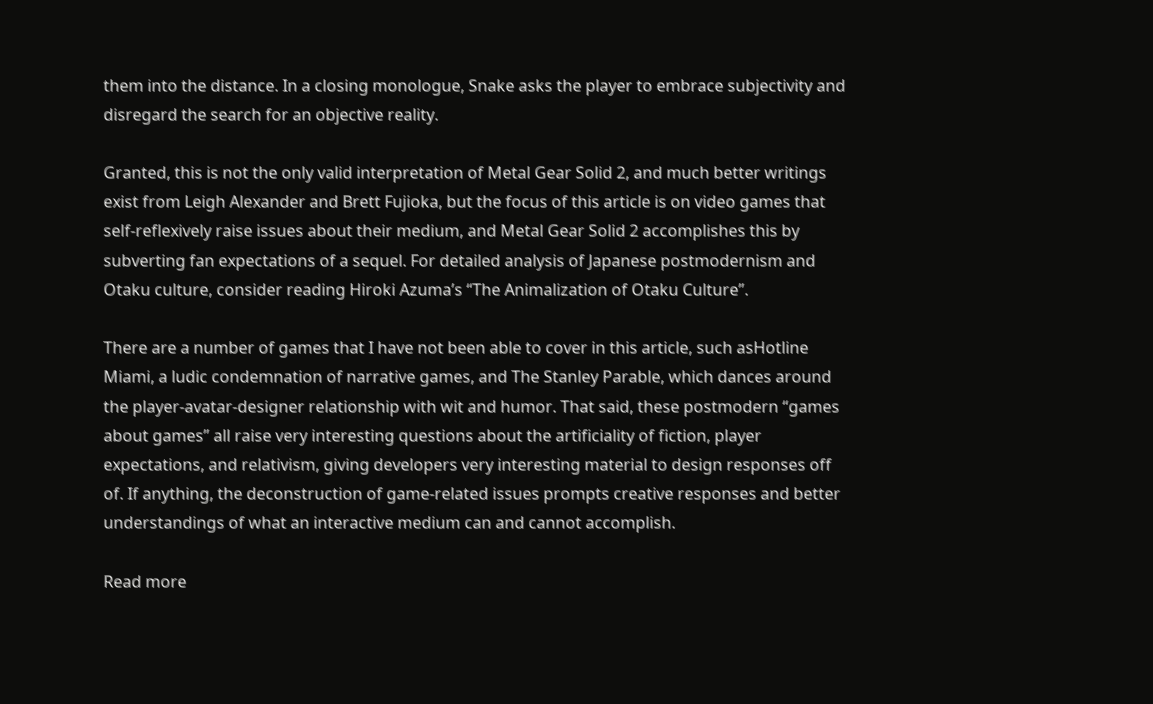them into the distance. In a closing monologue, Snake asks the player to embrace subjectivity and disregard the search for an objective reality.

Granted, this is not the only valid interpretation of Metal Gear Solid 2, and much better writings exist from Leigh Alexander and Brett Fujioka, but the focus of this article is on video games that self-reflexively raise issues about their medium, and Metal Gear Solid 2 accomplishes this by subverting fan expectations of a sequel. For detailed analysis of Japanese postmodernism and Otaku culture, consider reading Hiroki Azuma’s “The Animalization of Otaku Culture”.

There are a number of games that I have not been able to cover in this article, such asHotline Miami, a ludic condemnation of narrative games, and The Stanley Parable, which dances around the player-avatar-designer relationship with wit and humor. That said, these postmodern “games about games” all raise very interesting questions about the artificiality of fiction, player expectations, and relativism, giving developers very interesting material to design responses off of. If anything, the deconstruction of game-related issues prompts creative responses and better understandings of what an interactive medium can and cannot accomplish.

Read more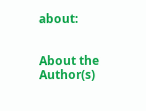about:


About the Author(s)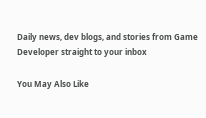Daily news, dev blogs, and stories from Game Developer straight to your inbox

You May Also Like